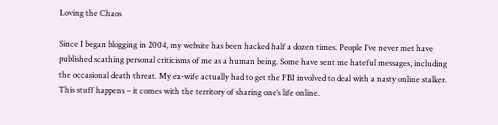Loving the Chaos

Since I began blogging in 2004, my website has been hacked half a dozen times. People I’ve never met have published scathing personal criticisms of me as a human being. Some have sent me hateful messages, including the occasional death threat. My ex-wife actually had to get the FBI involved to deal with a nasty online stalker. This stuff happens – it comes with the territory of sharing one’s life online.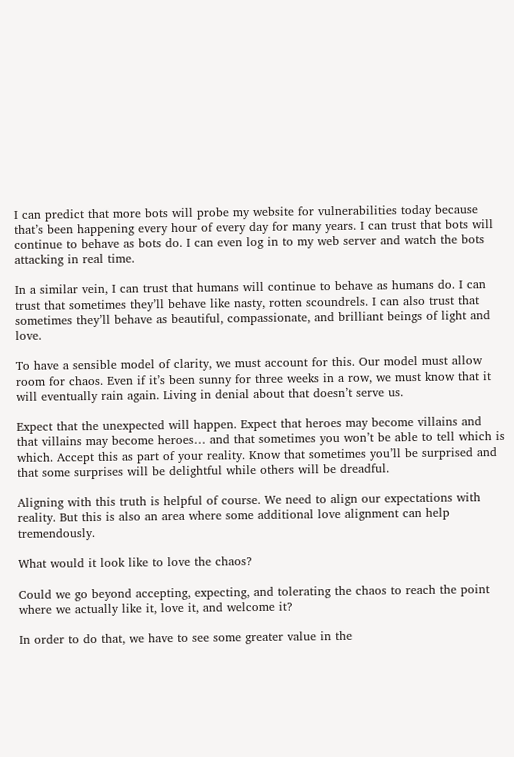I can predict that more bots will probe my website for vulnerabilities today because that’s been happening every hour of every day for many years. I can trust that bots will continue to behave as bots do. I can even log in to my web server and watch the bots attacking in real time.

In a similar vein, I can trust that humans will continue to behave as humans do. I can trust that sometimes they’ll behave like nasty, rotten scoundrels. I can also trust that sometimes they’ll behave as beautiful, compassionate, and brilliant beings of light and love.

To have a sensible model of clarity, we must account for this. Our model must allow room for chaos. Even if it’s been sunny for three weeks in a row, we must know that it will eventually rain again. Living in denial about that doesn’t serve us.

Expect that the unexpected will happen. Expect that heroes may become villains and that villains may become heroes… and that sometimes you won’t be able to tell which is which. Accept this as part of your reality. Know that sometimes you’ll be surprised and that some surprises will be delightful while others will be dreadful.

Aligning with this truth is helpful of course. We need to align our expectations with reality. But this is also an area where some additional love alignment can help tremendously.

What would it look like to love the chaos?

Could we go beyond accepting, expecting, and tolerating the chaos to reach the point where we actually like it, love it, and welcome it?

In order to do that, we have to see some greater value in the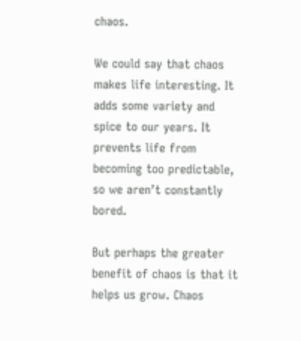chaos.

We could say that chaos makes life interesting. It adds some variety and spice to our years. It prevents life from becoming too predictable, so we aren’t constantly bored.

But perhaps the greater benefit of chaos is that it helps us grow. Chaos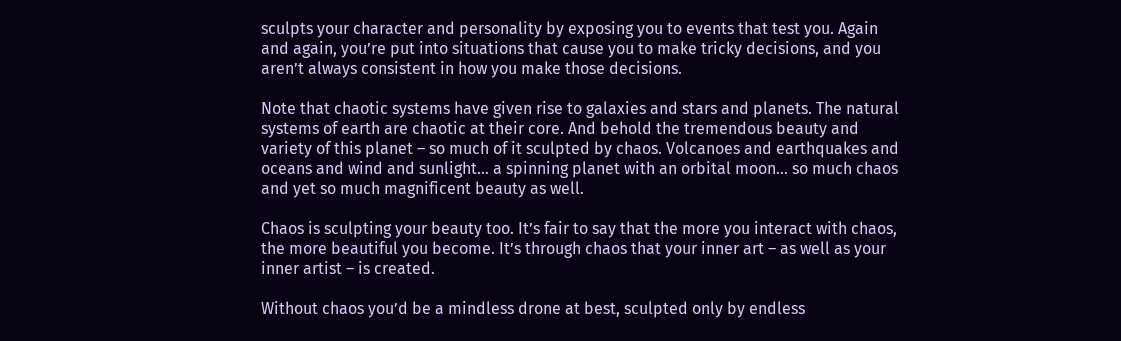sculpts your character and personality by exposing you to events that test you. Again and again, you’re put into situations that cause you to make tricky decisions, and you aren’t always consistent in how you make those decisions.

Note that chaotic systems have given rise to galaxies and stars and planets. The natural systems of earth are chaotic at their core. And behold the tremendous beauty and variety of this planet – so much of it sculpted by chaos. Volcanoes and earthquakes and oceans and wind and sunlight… a spinning planet with an orbital moon… so much chaos and yet so much magnificent beauty as well.

Chaos is sculpting your beauty too. It’s fair to say that the more you interact with chaos, the more beautiful you become. It’s through chaos that your inner art – as well as your inner artist – is created.

Without chaos you’d be a mindless drone at best, sculpted only by endless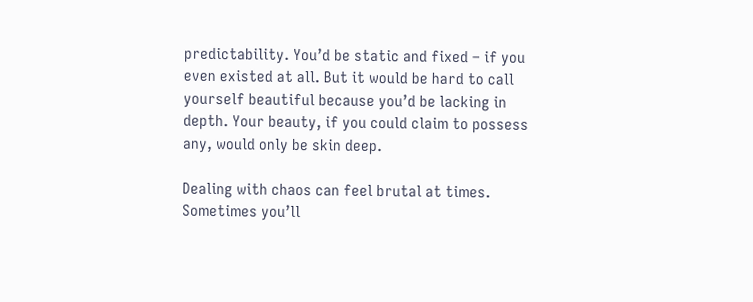predictability. You’d be static and fixed – if you even existed at all. But it would be hard to call yourself beautiful because you’d be lacking in depth. Your beauty, if you could claim to possess any, would only be skin deep.

Dealing with chaos can feel brutal at times. Sometimes you’ll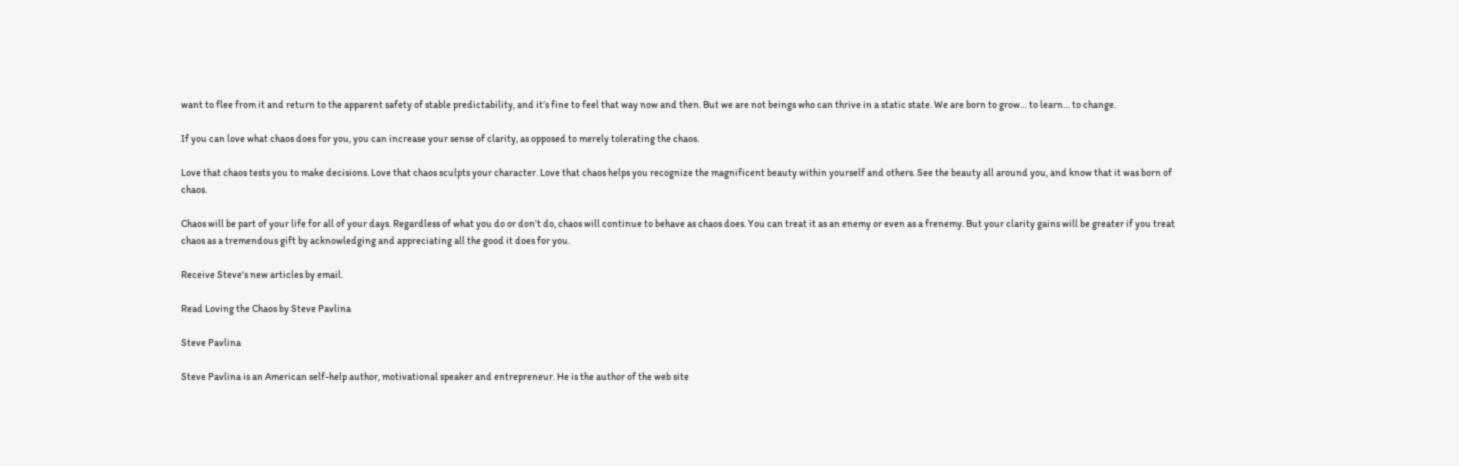want to flee from it and return to the apparent safety of stable predictability, and it’s fine to feel that way now and then. But we are not beings who can thrive in a static state. We are born to grow… to learn… to change.

If you can love what chaos does for you, you can increase your sense of clarity, as opposed to merely tolerating the chaos.

Love that chaos tests you to make decisions. Love that chaos sculpts your character. Love that chaos helps you recognize the magnificent beauty within yourself and others. See the beauty all around you, and know that it was born of chaos.

Chaos will be part of your life for all of your days. Regardless of what you do or don’t do, chaos will continue to behave as chaos does. You can treat it as an enemy or even as a frenemy. But your clarity gains will be greater if you treat chaos as a tremendous gift by acknowledging and appreciating all the good it does for you.

Receive Steve's new articles by email.

Read Loving the Chaos by Steve Pavlina

Steve Pavlina

Steve Pavlina is an American self-help author, motivational speaker and entrepreneur. He is the author of the web site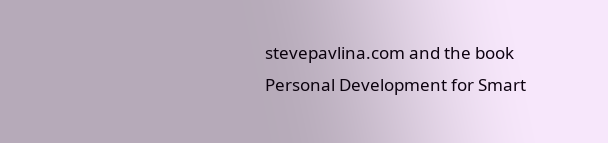stevepavlina.com and the book Personal Development for Smart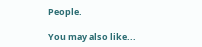People.

You may also like...